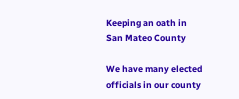Keeping an oath in San Mateo County

We have many elected officials in our county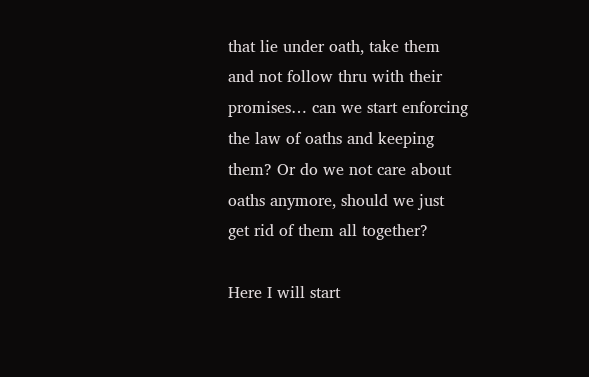that lie under oath, take them and not follow thru with their promises… can we start enforcing the law of oaths and keeping them? Or do we not care about oaths anymore, should we just get rid of them all together?

Here I will start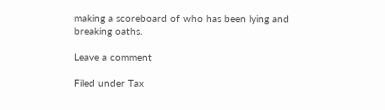making a scoreboard of who has been lying and breaking oaths.

Leave a comment

Filed under Tax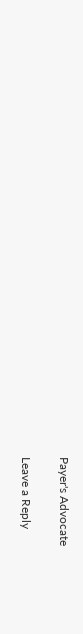Payer's Advocate

Leave a Reply